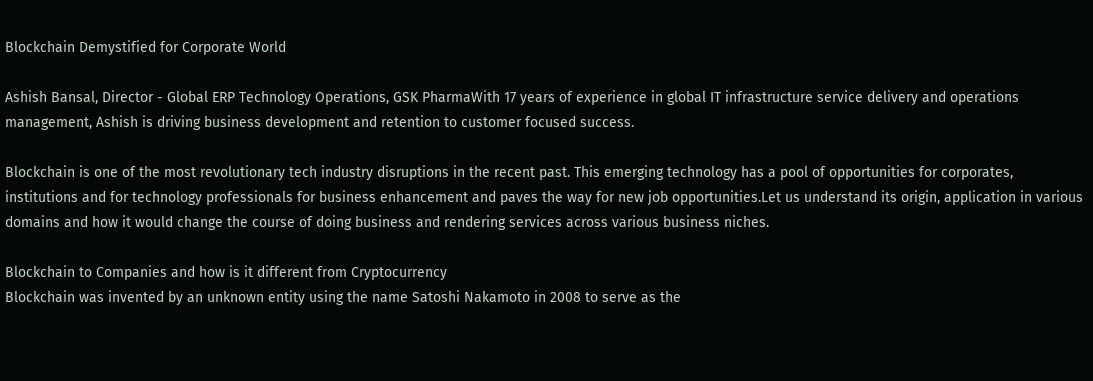Blockchain Demystified for Corporate World

Ashish Bansal, Director - Global ERP Technology Operations, GSK PharmaWith 17 years of experience in global IT infrastructure service delivery and operations management, Ashish is driving business development and retention to customer focused success.

Blockchain is one of the most revolutionary tech industry disruptions in the recent past. This emerging technology has a pool of opportunities for corporates, institutions and for technology professionals for business enhancement and paves the way for new job opportunities.Let us understand its origin, application in various domains and how it would change the course of doing business and rendering services across various business niches.

Blockchain to Companies and how is it different from Cryptocurrency
Blockchain was invented by an unknown entity using the name Satoshi Nakamoto in 2008 to serve as the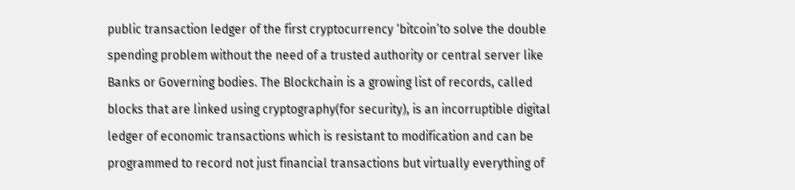public transaction ledger of the first cryptocurrency ‘bitcoin’to solve the double spending problem without the need of a trusted authority or central server like Banks or Governing bodies. The Blockchain is a growing list of records, called blocks that are linked using cryptography(for security), is an incorruptible digital ledger of economic transactions which is resistant to modification and can be programmed to record not just financial transactions but virtually everything of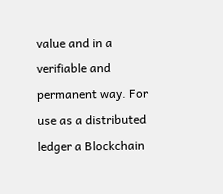value and in a verifiable and permanent way. For use as a distributed ledger a Blockchain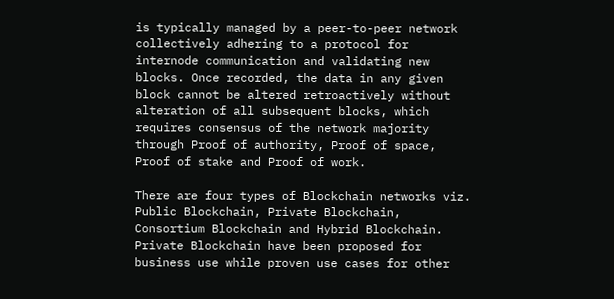is typically managed by a peer-to-peer network collectively adhering to a protocol for internode communication and validating new blocks. Once recorded, the data in any given block cannot be altered retroactively without alteration of all subsequent blocks, which requires consensus of the network majority through Proof of authority, Proof of space, Proof of stake and Proof of work.

There are four types of Blockchain networks viz. Public Blockchain, Private Blockchain, Consortium Blockchain and Hybrid Blockchain. Private Blockchain have been proposed for business use while proven use cases for other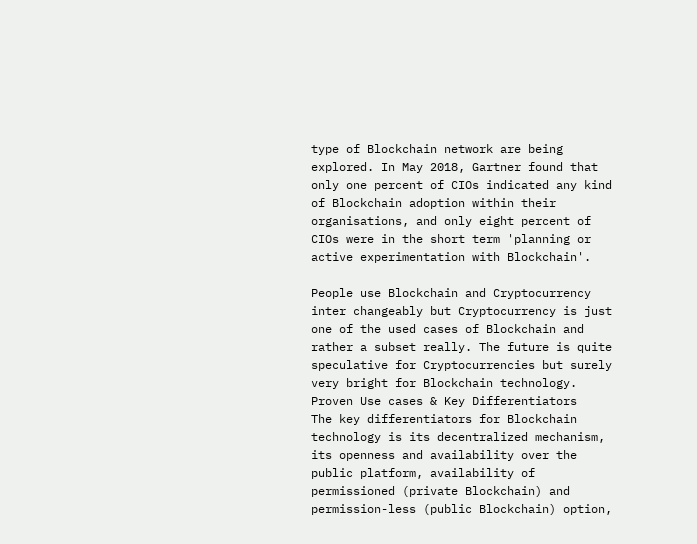type of Blockchain network are being explored. In May 2018, Gartner found that only one percent of CIOs indicated any kind of Blockchain adoption within their organisations, and only eight percent of CIOs were in the short term 'planning or active experimentation with Blockchain'.

People use Blockchain and Cryptocurrency inter changeably but Cryptocurrency is just one of the used cases of Blockchain and rather a subset really. The future is quite speculative for Cryptocurrencies but surely very bright for Blockchain technology.
Proven Use cases & Key Differentiators
The key differentiators for Blockchain technology is its decentralized mechanism, its openness and availability over the public platform, availability of permissioned (private Blockchain) and permission-less (public Blockchain) option,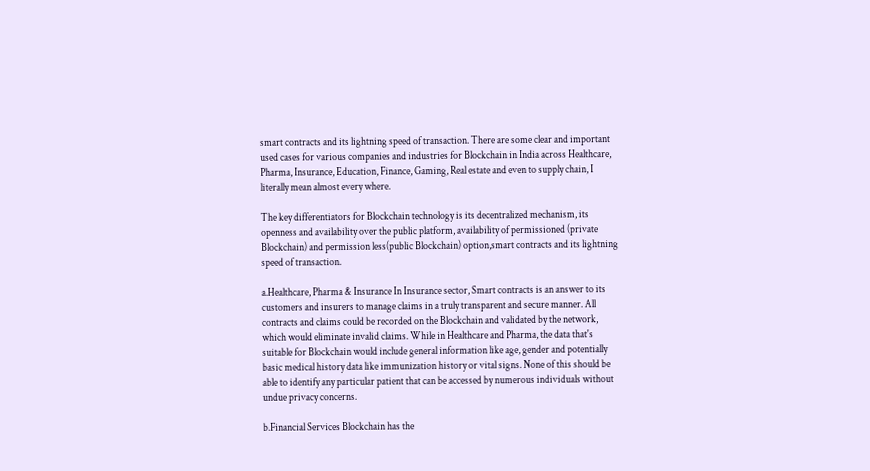smart contracts and its lightning speed of transaction. There are some clear and important used cases for various companies and industries for Blockchain in India across Healthcare, Pharma, Insurance, Education, Finance, Gaming, Real estate and even to supply chain, I literally mean almost every where.

The key differentiators for Blockchain technology is its decentralized mechanism, its openness and availability over the public platform, availability of permissioned (private Blockchain) and permission less(public Blockchain) option,smart contracts and its lightning speed of transaction.

a.Healthcare, Pharma & Insurance In Insurance sector, Smart contracts is an answer to its customers and insurers to manage claims in a truly transparent and secure manner. All contracts and claims could be recorded on the Blockchain and validated by the network, which would eliminate invalid claims. While in Healthcare and Pharma, the data that's suitable for Blockchain would include general information like age, gender and potentially basic medical history data like immunization history or vital signs. None of this should be able to identify any particular patient that can be accessed by numerous individuals without undue privacy concerns.

b.Financial Services Blockchain has the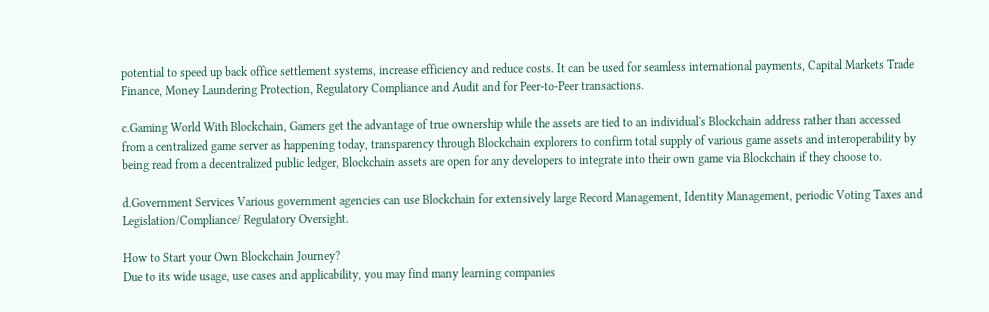potential to speed up back office settlement systems, increase efficiency and reduce costs. It can be used for seamless international payments, Capital Markets Trade Finance, Money Laundering Protection, Regulatory Compliance and Audit and for Peer-to-Peer transactions.

c.Gaming World With Blockchain, Gamers get the advantage of true ownership while the assets are tied to an individual's Blockchain address rather than accessed from a centralized game server as happening today, transparency through Blockchain explorers to confirm total supply of various game assets and interoperability by being read from a decentralized public ledger, Blockchain assets are open for any developers to integrate into their own game via Blockchain if they choose to.

d.Government Services Various government agencies can use Blockchain for extensively large Record Management, Identity Management, periodic Voting Taxes and Legislation/Compliance/ Regulatory Oversight.

How to Start your Own Blockchain Journey?
Due to its wide usage, use cases and applicability, you may find many learning companies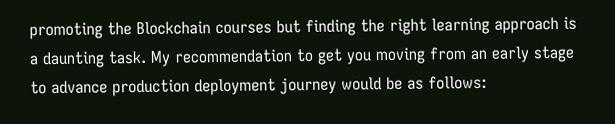promoting the Blockchain courses but finding the right learning approach is a daunting task. My recommendation to get you moving from an early stage to advance production deployment journey would be as follows: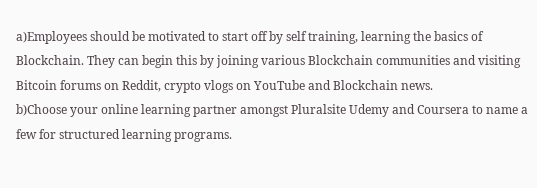a)Employees should be motivated to start off by self training, learning the basics of Blockchain. They can begin this by joining various Blockchain communities and visiting Bitcoin forums on Reddit, crypto vlogs on YouTube and Blockchain news.
b)Choose your online learning partner amongst Pluralsite Udemy and Coursera to name a few for structured learning programs.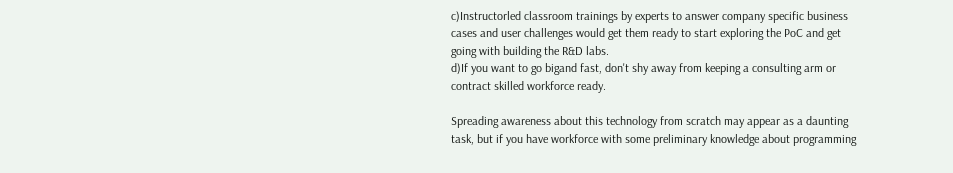c)Instructorled classroom trainings by experts to answer company specific business cases and user challenges would get them ready to start exploring the PoC and get going with building the R&D labs.
d)If you want to go bigand fast, don't shy away from keeping a consulting arm or contract skilled workforce ready.

Spreading awareness about this technology from scratch may appear as a daunting task, but if you have workforce with some preliminary knowledge about programming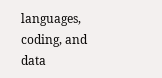languages, coding, and data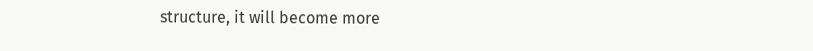structure, it will become more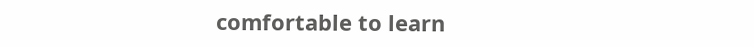comfortable to learn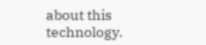about this technology.